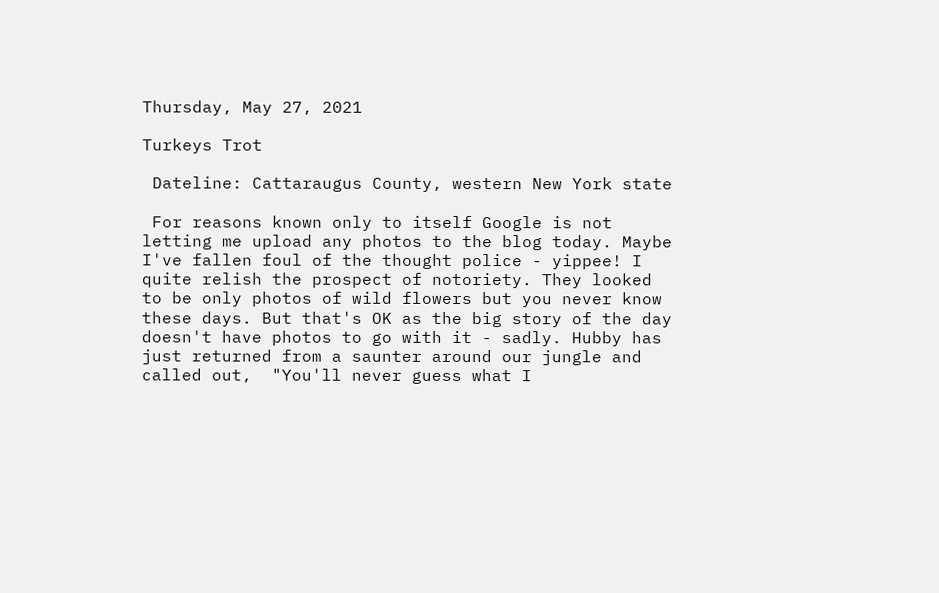Thursday, May 27, 2021

Turkeys Trot

 Dateline: Cattaraugus County, western New York state

 For reasons known only to itself Google is not letting me upload any photos to the blog today. Maybe I've fallen foul of the thought police - yippee! I quite relish the prospect of notoriety. They looked to be only photos of wild flowers but you never know these days. But that's OK as the big story of the day doesn't have photos to go with it - sadly. Hubby has just returned from a saunter around our jungle and called out,  "You'll never guess what I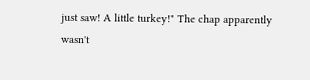just saw! A little turkey!" The chap apparently wasn't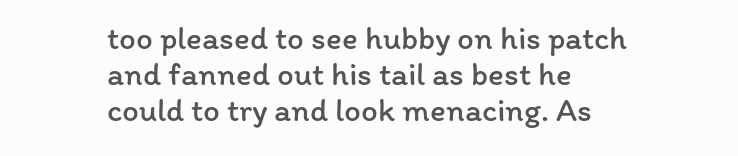too pleased to see hubby on his patch and fanned out his tail as best he could to try and look menacing. As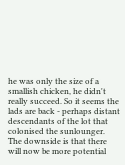he was only the size of a smallish chicken, he didn't really succeed. So it seems the lads are back - perhaps distant descendants of the lot that colonised the sunlounger.  The downside is that there will now be more potential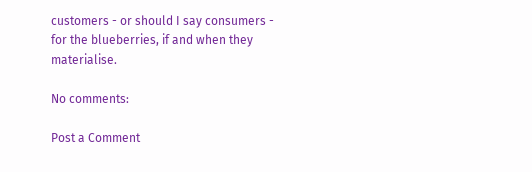customers - or should I say consumers - for the blueberries, if and when they materialise.

No comments:

Post a Comment